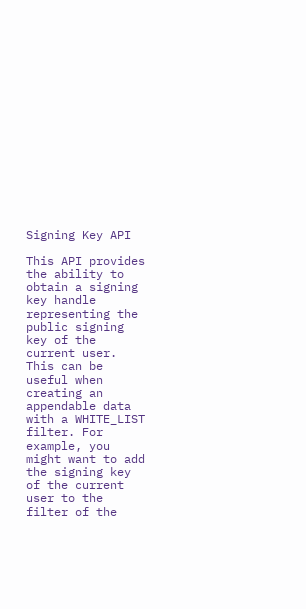Signing Key API

This API provides the ability to obtain a signing key handle representing the public signing key of the current user. This can be useful when creating an appendable data with a WHITE_LIST filter. For example, you might want to add the signing key of the current user to the filter of the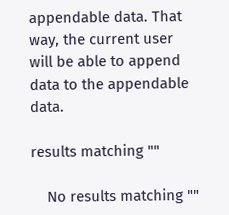appendable data. That way, the current user will be able to append data to the appendable data.

results matching ""

    No results matching ""